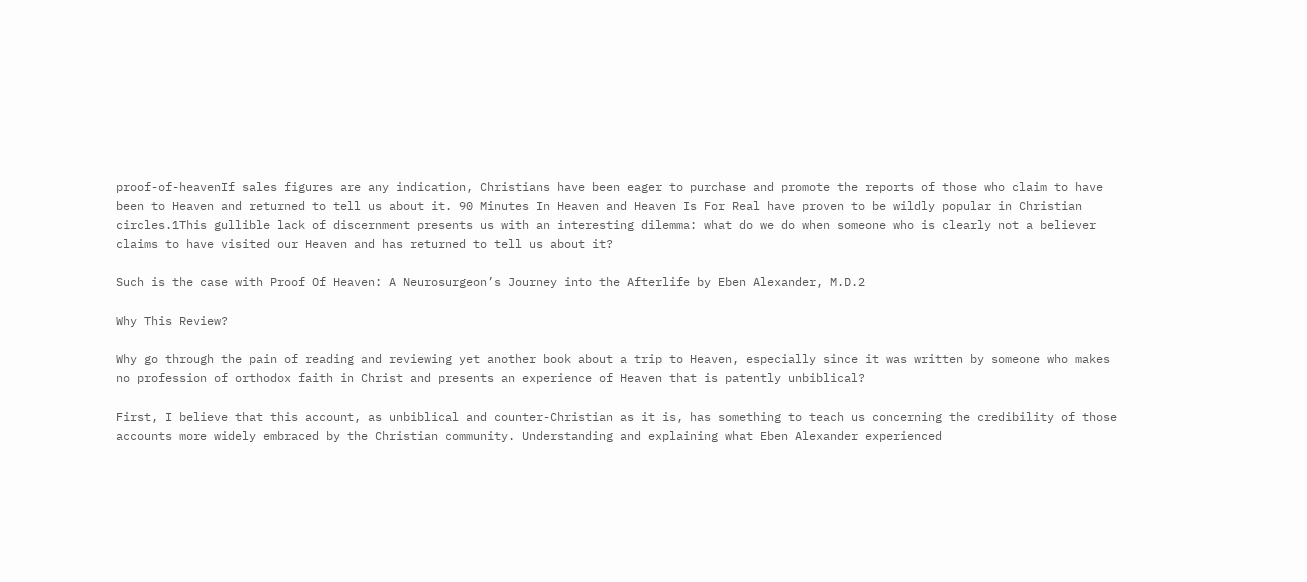proof-of-heavenIf sales figures are any indication, Christians have been eager to purchase and promote the reports of those who claim to have been to Heaven and returned to tell us about it. 90 Minutes In Heaven and Heaven Is For Real have proven to be wildly popular in Christian circles.1This gullible lack of discernment presents us with an interesting dilemma: what do we do when someone who is clearly not a believer claims to have visited our Heaven and has returned to tell us about it?

Such is the case with Proof Of Heaven: A Neurosurgeon’s Journey into the Afterlife by Eben Alexander, M.D.2

Why This Review?

Why go through the pain of reading and reviewing yet another book about a trip to Heaven, especially since it was written by someone who makes no profession of orthodox faith in Christ and presents an experience of Heaven that is patently unbiblical?

First, I believe that this account, as unbiblical and counter-Christian as it is, has something to teach us concerning the credibility of those accounts more widely embraced by the Christian community. Understanding and explaining what Eben Alexander experienced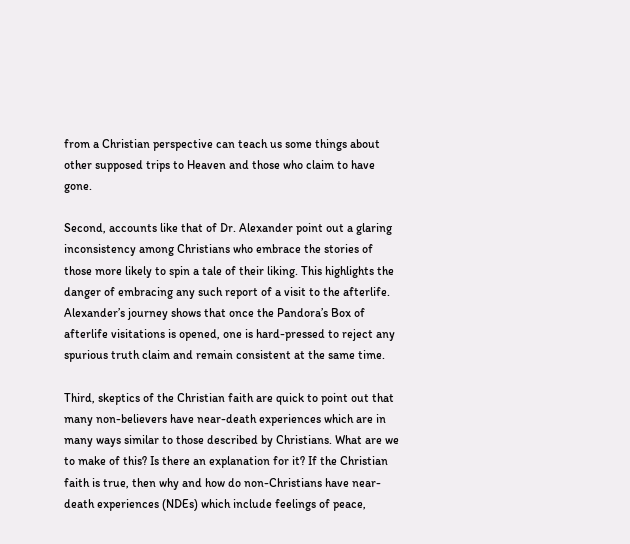from a Christian perspective can teach us some things about other supposed trips to Heaven and those who claim to have gone.

Second, accounts like that of Dr. Alexander point out a glaring inconsistency among Christians who embrace the stories of those more likely to spin a tale of their liking. This highlights the danger of embracing any such report of a visit to the afterlife. Alexander’s journey shows that once the Pandora’s Box of afterlife visitations is opened, one is hard-pressed to reject any spurious truth claim and remain consistent at the same time.

Third, skeptics of the Christian faith are quick to point out that many non-believers have near-death experiences which are in many ways similar to those described by Christians. What are we to make of this? Is there an explanation for it? If the Christian faith is true, then why and how do non-Christians have near-death experiences (NDEs) which include feelings of peace,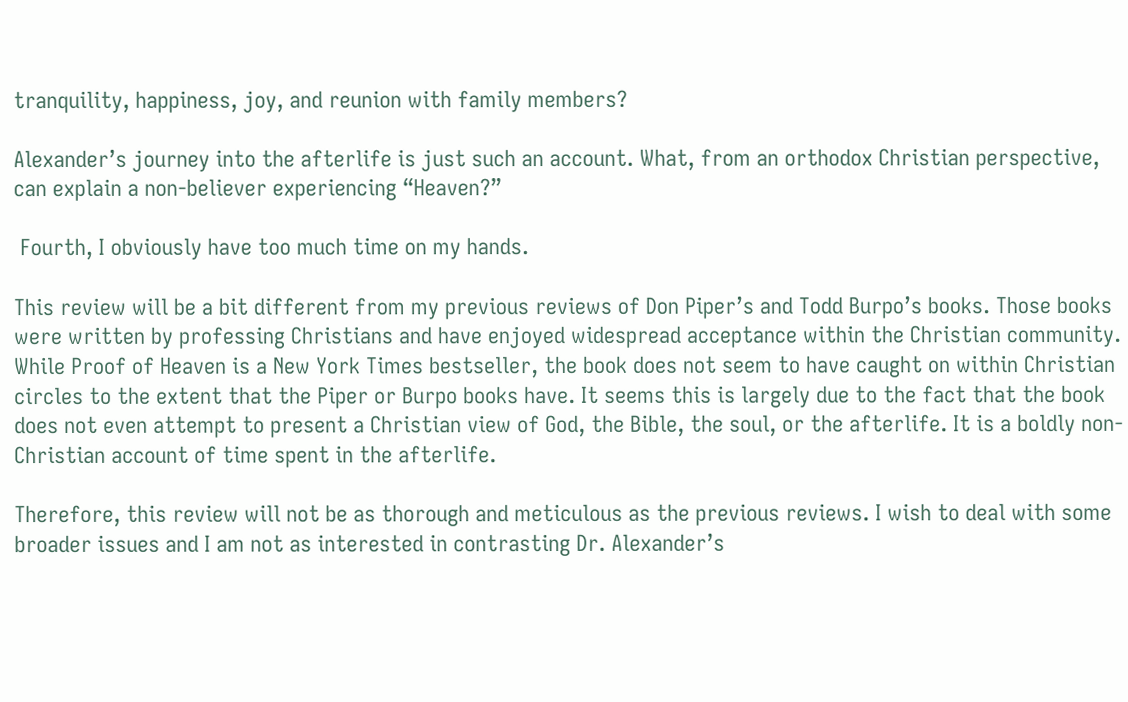tranquility, happiness, joy, and reunion with family members?

Alexander’s journey into the afterlife is just such an account. What, from an orthodox Christian perspective, can explain a non-believer experiencing “Heaven?”

 Fourth, I obviously have too much time on my hands.

This review will be a bit different from my previous reviews of Don Piper’s and Todd Burpo’s books. Those books were written by professing Christians and have enjoyed widespread acceptance within the Christian community. While Proof of Heaven is a New York Times bestseller, the book does not seem to have caught on within Christian circles to the extent that the Piper or Burpo books have. It seems this is largely due to the fact that the book does not even attempt to present a Christian view of God, the Bible, the soul, or the afterlife. It is a boldly non-Christian account of time spent in the afterlife.

Therefore, this review will not be as thorough and meticulous as the previous reviews. I wish to deal with some broader issues and I am not as interested in contrasting Dr. Alexander’s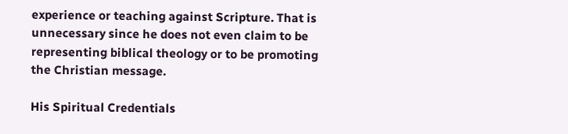experience or teaching against Scripture. That is unnecessary since he does not even claim to be representing biblical theology or to be promoting the Christian message.

His Spiritual Credentials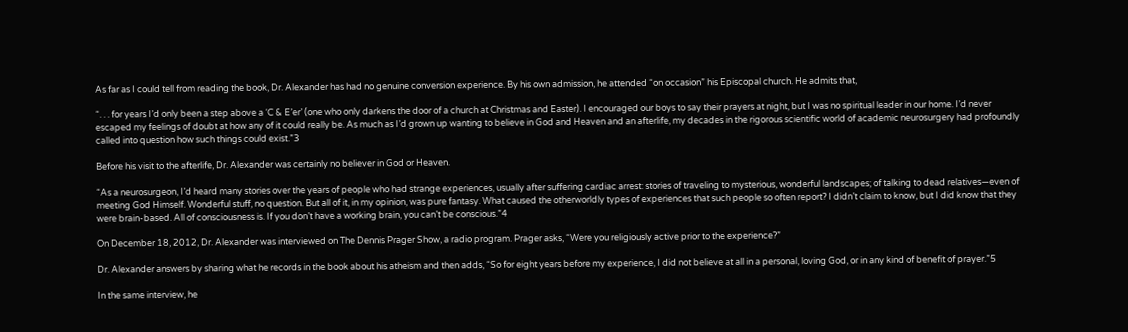As far as I could tell from reading the book, Dr. Alexander has had no genuine conversion experience. By his own admission, he attended “on occasion” his Episcopal church. He admits that,

“. . . for years I’d only been a step above a ‘C & E’er’ (one who only darkens the door of a church at Christmas and Easter). I encouraged our boys to say their prayers at night, but I was no spiritual leader in our home. I’d never escaped my feelings of doubt at how any of it could really be. As much as I’d grown up wanting to believe in God and Heaven and an afterlife, my decades in the rigorous scientific world of academic neurosurgery had profoundly called into question how such things could exist.”3

Before his visit to the afterlife, Dr. Alexander was certainly no believer in God or Heaven.

“As a neurosurgeon, I’d heard many stories over the years of people who had strange experiences, usually after suffering cardiac arrest: stories of traveling to mysterious, wonderful landscapes; of talking to dead relatives—even of meeting God Himself. Wonderful stuff, no question. But all of it, in my opinion, was pure fantasy. What caused the otherworldly types of experiences that such people so often report? I didn’t claim to know, but I did know that they were brain-based. All of consciousness is. If you don’t have a working brain, you can’t be conscious.”4

On December 18, 2012, Dr. Alexander was interviewed on The Dennis Prager Show, a radio program. Prager asks, “Were you religiously active prior to the experience?”

Dr. Alexander answers by sharing what he records in the book about his atheism and then adds, “So for eight years before my experience, I did not believe at all in a personal, loving God, or in any kind of benefit of prayer.”5

In the same interview, he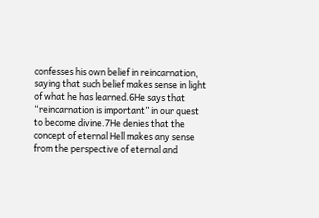confesses his own belief in reincarnation, saying that such belief makes sense in light of what he has learned.6He says that “reincarnation is important” in our quest to become divine.7He denies that the concept of eternal Hell makes any sense from the perspective of eternal and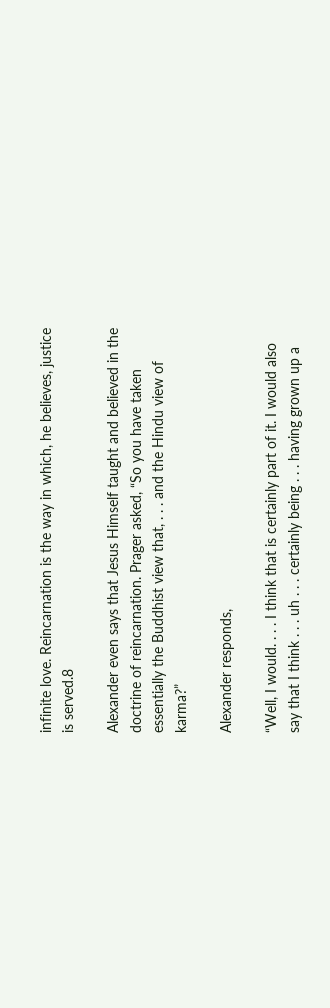infinite love. Reincarnation is the way in which, he believes, justice is served.8

Alexander even says that Jesus Himself taught and believed in the doctrine of reincarnation. Prager asked, “So you have taken essentially the Buddhist view that, . . . and the Hindu view of karma?”

Alexander responds,

“Well, I would. . . . I think that is certainly part of it. I would also say that I think . . . uh . . . certainly being . . . having grown up a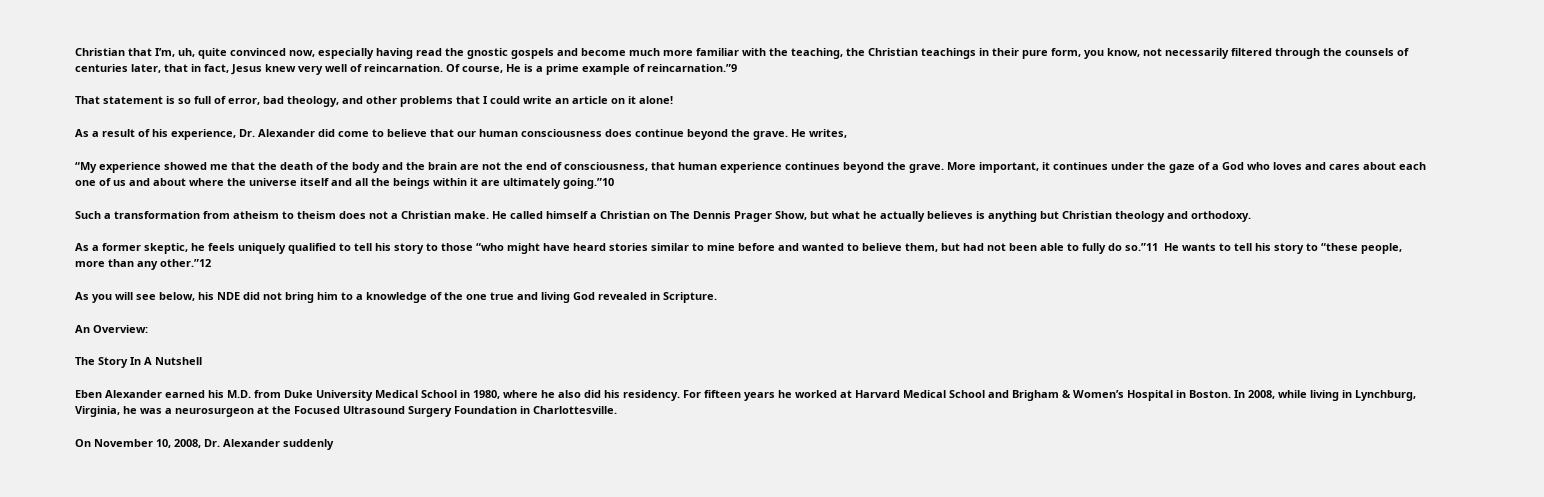Christian that I’m, uh, quite convinced now, especially having read the gnostic gospels and become much more familiar with the teaching, the Christian teachings in their pure form, you know, not necessarily filtered through the counsels of centuries later, that in fact, Jesus knew very well of reincarnation. Of course, He is a prime example of reincarnation.”9

That statement is so full of error, bad theology, and other problems that I could write an article on it alone!

As a result of his experience, Dr. Alexander did come to believe that our human consciousness does continue beyond the grave. He writes,

“My experience showed me that the death of the body and the brain are not the end of consciousness, that human experience continues beyond the grave. More important, it continues under the gaze of a God who loves and cares about each one of us and about where the universe itself and all the beings within it are ultimately going.”10

Such a transformation from atheism to theism does not a Christian make. He called himself a Christian on The Dennis Prager Show, but what he actually believes is anything but Christian theology and orthodoxy.

As a former skeptic, he feels uniquely qualified to tell his story to those “who might have heard stories similar to mine before and wanted to believe them, but had not been able to fully do so.”11  He wants to tell his story to “these people, more than any other.”12

As you will see below, his NDE did not bring him to a knowledge of the one true and living God revealed in Scripture.

An Overview:

The Story In A Nutshell

Eben Alexander earned his M.D. from Duke University Medical School in 1980, where he also did his residency. For fifteen years he worked at Harvard Medical School and Brigham & Women’s Hospital in Boston. In 2008, while living in Lynchburg, Virginia, he was a neurosurgeon at the Focused Ultrasound Surgery Foundation in Charlottesville.

On November 10, 2008, Dr. Alexander suddenly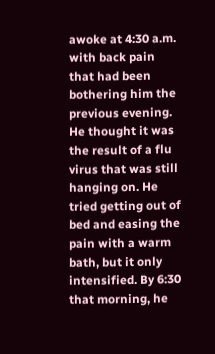awoke at 4:30 a.m. with back pain that had been bothering him the previous evening. He thought it was the result of a flu virus that was still hanging on. He tried getting out of bed and easing the pain with a warm bath, but it only intensified. By 6:30 that morning, he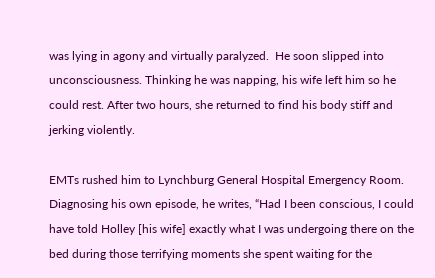was lying in agony and virtually paralyzed.  He soon slipped into unconsciousness. Thinking he was napping, his wife left him so he could rest. After two hours, she returned to find his body stiff and jerking violently.

EMTs rushed him to Lynchburg General Hospital Emergency Room. Diagnosing his own episode, he writes, “Had I been conscious, I could have told Holley [his wife] exactly what I was undergoing there on the bed during those terrifying moments she spent waiting for the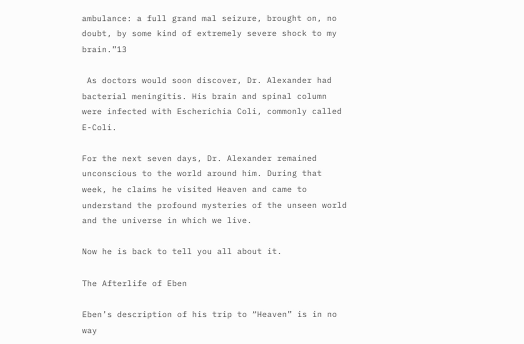ambulance: a full grand mal seizure, brought on, no doubt, by some kind of extremely severe shock to my brain.”13

 As doctors would soon discover, Dr. Alexander had bacterial meningitis. His brain and spinal column were infected with Escherichia Coli, commonly called E-Coli.

For the next seven days, Dr. Alexander remained unconscious to the world around him. During that week, he claims he visited Heaven and came to understand the profound mysteries of the unseen world and the universe in which we live.

Now he is back to tell you all about it.

The Afterlife of Eben

Eben’s description of his trip to “Heaven” is in no way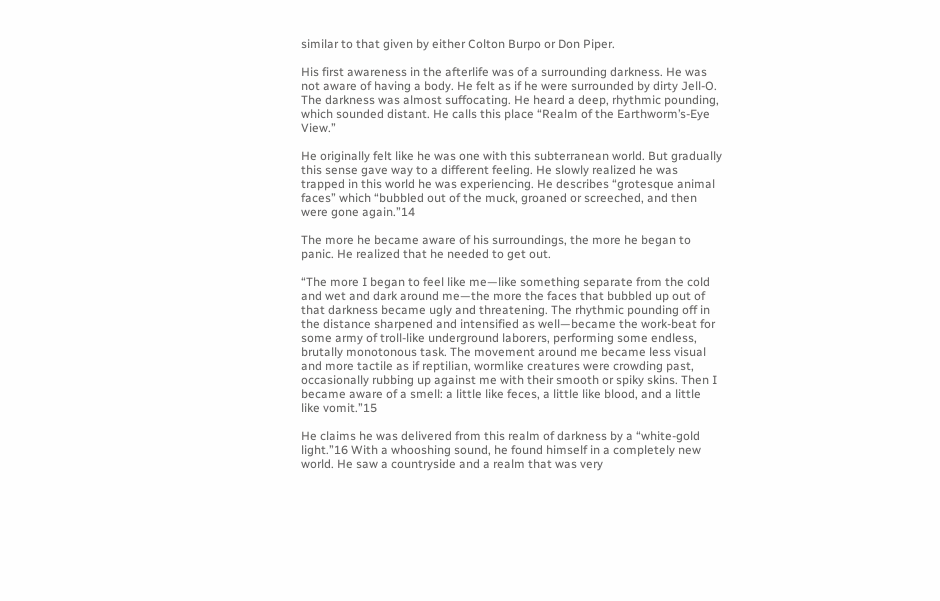similar to that given by either Colton Burpo or Don Piper.

His first awareness in the afterlife was of a surrounding darkness. He was not aware of having a body. He felt as if he were surrounded by dirty Jell-O. The darkness was almost suffocating. He heard a deep, rhythmic pounding, which sounded distant. He calls this place “Realm of the Earthworm’s-Eye View.”

He originally felt like he was one with this subterranean world. But gradually this sense gave way to a different feeling. He slowly realized he was trapped in this world he was experiencing. He describes “grotesque animal faces” which “bubbled out of the muck, groaned or screeched, and then were gone again.”14

The more he became aware of his surroundings, the more he began to panic. He realized that he needed to get out.

“The more I began to feel like me—like something separate from the cold and wet and dark around me—the more the faces that bubbled up out of that darkness became ugly and threatening. The rhythmic pounding off in the distance sharpened and intensified as well—became the work-beat for some army of troll-like underground laborers, performing some endless, brutally monotonous task. The movement around me became less visual and more tactile as if reptilian, wormlike creatures were crowding past, occasionally rubbing up against me with their smooth or spiky skins. Then I became aware of a smell: a little like feces, a little like blood, and a little like vomit.”15

He claims he was delivered from this realm of darkness by a “white-gold light.”16 With a whooshing sound, he found himself in a completely new world. He saw a countryside and a realm that was very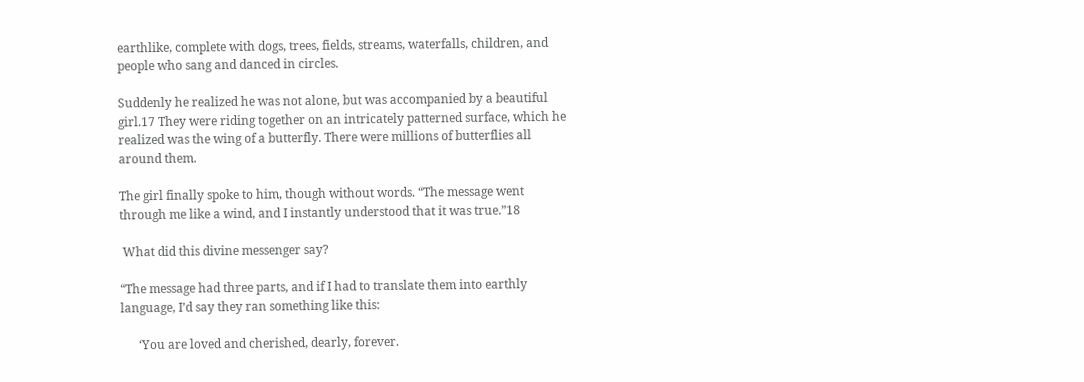earthlike, complete with dogs, trees, fields, streams, waterfalls, children, and people who sang and danced in circles.

Suddenly he realized he was not alone, but was accompanied by a beautiful girl.17 They were riding together on an intricately patterned surface, which he realized was the wing of a butterfly. There were millions of butterflies all around them.

The girl finally spoke to him, though without words. “The message went through me like a wind, and I instantly understood that it was true.”18

 What did this divine messenger say?

“The message had three parts, and if I had to translate them into earthly language, I’d say they ran something like this:

      ‘You are loved and cherished, dearly, forever.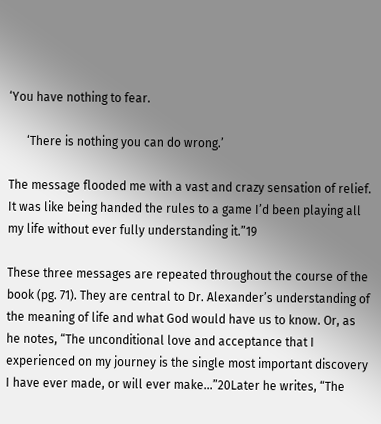‘You have nothing to fear.

      ‘There is nothing you can do wrong.’

The message flooded me with a vast and crazy sensation of relief. It was like being handed the rules to a game I’d been playing all my life without ever fully understanding it.”19

These three messages are repeated throughout the course of the book (pg. 71). They are central to Dr. Alexander’s understanding of the meaning of life and what God would have us to know. Or, as he notes, “The unconditional love and acceptance that I experienced on my journey is the single most important discovery I have ever made, or will ever make…”20Later he writes, “The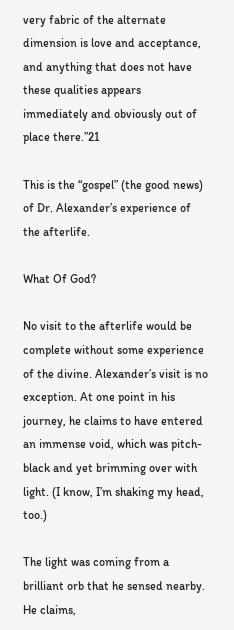very fabric of the alternate dimension is love and acceptance, and anything that does not have these qualities appears immediately and obviously out of place there.”21

This is the “gospel” (the good news) of Dr. Alexander’s experience of the afterlife.

What Of God?

No visit to the afterlife would be complete without some experience of the divine. Alexander’s visit is no exception. At one point in his journey, he claims to have entered an immense void, which was pitch-black and yet brimming over with light. (I know, I’m shaking my head, too.)

The light was coming from a brilliant orb that he sensed nearby. He claims,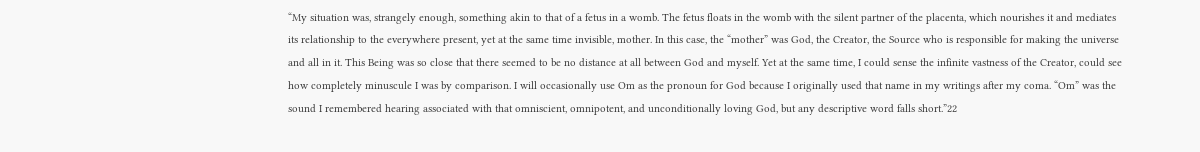“My situation was, strangely enough, something akin to that of a fetus in a womb. The fetus floats in the womb with the silent partner of the placenta, which nourishes it and mediates its relationship to the everywhere present, yet at the same time invisible, mother. In this case, the “mother” was God, the Creator, the Source who is responsible for making the universe and all in it. This Being was so close that there seemed to be no distance at all between God and myself. Yet at the same time, I could sense the infinite vastness of the Creator, could see how completely minuscule I was by comparison. I will occasionally use Om as the pronoun for God because I originally used that name in my writings after my coma. “Om” was the sound I remembered hearing associated with that omniscient, omnipotent, and unconditionally loving God, but any descriptive word falls short.”22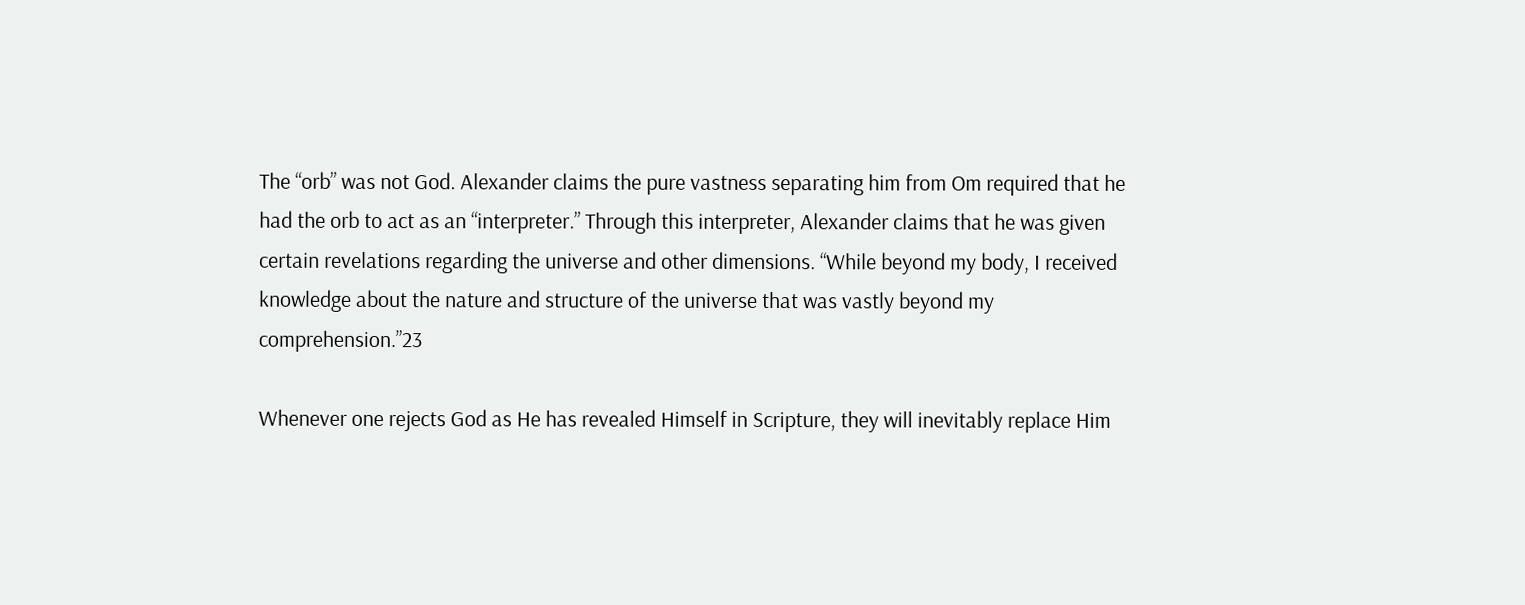The “orb” was not God. Alexander claims the pure vastness separating him from Om required that he had the orb to act as an “interpreter.” Through this interpreter, Alexander claims that he was given certain revelations regarding the universe and other dimensions. “While beyond my body, I received knowledge about the nature and structure of the universe that was vastly beyond my comprehension.”23

Whenever one rejects God as He has revealed Himself in Scripture, they will inevitably replace Him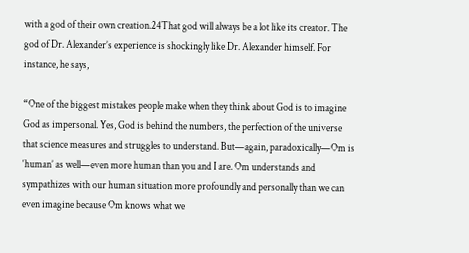with a god of their own creation.24That god will always be a lot like its creator. The god of Dr. Alexander’s experience is shockingly like Dr. Alexander himself. For instance, he says,

“One of the biggest mistakes people make when they think about God is to imagine God as impersonal. Yes, God is behind the numbers, the perfection of the universe that science measures and struggles to understand. But—again, paradoxically—Om is ‘human’ as well—even more human than you and I are. Om understands and sympathizes with our human situation more profoundly and personally than we can even imagine because Om knows what we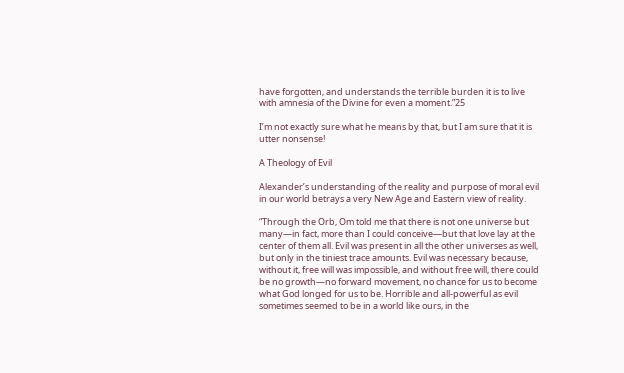have forgotten, and understands the terrible burden it is to live with amnesia of the Divine for even a moment.”25

I’m not exactly sure what he means by that, but I am sure that it is utter nonsense!

A Theology of Evil

Alexander’s understanding of the reality and purpose of moral evil in our world betrays a very New Age and Eastern view of reality.

“Through the Orb, Om told me that there is not one universe but many—in fact, more than I could conceive—but that love lay at the center of them all. Evil was present in all the other universes as well, but only in the tiniest trace amounts. Evil was necessary because, without it, free will was impossible, and without free will, there could be no growth—no forward movement, no chance for us to become what God longed for us to be. Horrible and all-powerful as evil sometimes seemed to be in a world like ours, in the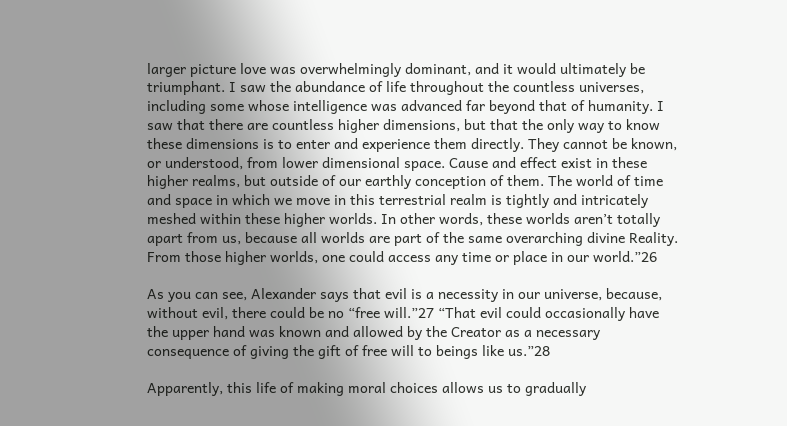larger picture love was overwhelmingly dominant, and it would ultimately be triumphant. I saw the abundance of life throughout the countless universes, including some whose intelligence was advanced far beyond that of humanity. I saw that there are countless higher dimensions, but that the only way to know these dimensions is to enter and experience them directly. They cannot be known, or understood, from lower dimensional space. Cause and effect exist in these higher realms, but outside of our earthly conception of them. The world of time and space in which we move in this terrestrial realm is tightly and intricately meshed within these higher worlds. In other words, these worlds aren’t totally apart from us, because all worlds are part of the same overarching divine Reality. From those higher worlds, one could access any time or place in our world.”26

As you can see, Alexander says that evil is a necessity in our universe, because, without evil, there could be no “free will.”27 “That evil could occasionally have the upper hand was known and allowed by the Creator as a necessary consequence of giving the gift of free will to beings like us.”28

Apparently, this life of making moral choices allows us to gradually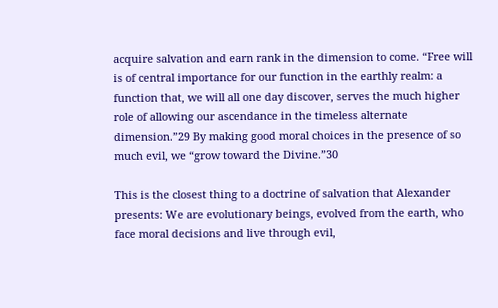acquire salvation and earn rank in the dimension to come. “Free will is of central importance for our function in the earthly realm: a function that, we will all one day discover, serves the much higher role of allowing our ascendance in the timeless alternate dimension.”29 By making good moral choices in the presence of so much evil, we “grow toward the Divine.”30

This is the closest thing to a doctrine of salvation that Alexander presents: We are evolutionary beings, evolved from the earth, who face moral decisions and live through evil,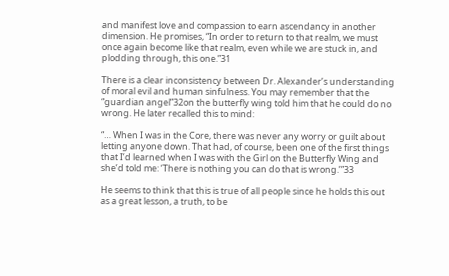and manifest love and compassion to earn ascendancy in another dimension. He promises, “In order to return to that realm, we must once again become like that realm, even while we are stuck in, and plodding through, this one.”31

There is a clear inconsistency between Dr. Alexander’s understanding of moral evil and human sinfulness. You may remember that the “guardian angel”32on the butterfly wing told him that he could do no wrong. He later recalled this to mind:

“… When I was in the Core, there was never any worry or guilt about letting anyone down. That had, of course, been one of the first things that I’d learned when I was with the Girl on the Butterfly Wing and she’d told me: ‘There is nothing you can do that is wrong.’”33

He seems to think that this is true of all people since he holds this out as a great lesson, a truth, to be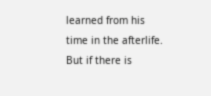learned from his time in the afterlife. But if there is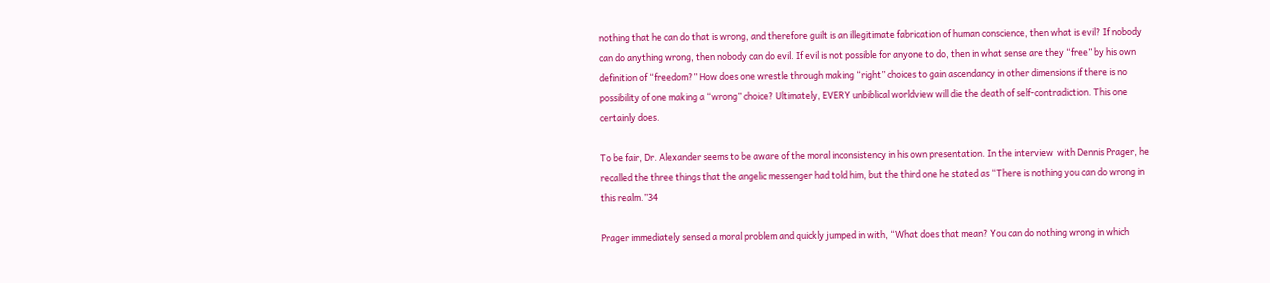nothing that he can do that is wrong, and therefore guilt is an illegitimate fabrication of human conscience, then what is evil? If nobody can do anything wrong, then nobody can do evil. If evil is not possible for anyone to do, then in what sense are they “free” by his own definition of “freedom?” How does one wrestle through making “right” choices to gain ascendancy in other dimensions if there is no possibility of one making a “wrong” choice? Ultimately, EVERY unbiblical worldview will die the death of self-contradiction. This one certainly does.

To be fair, Dr. Alexander seems to be aware of the moral inconsistency in his own presentation. In the interview  with Dennis Prager, he recalled the three things that the angelic messenger had told him, but the third one he stated as “There is nothing you can do wrong in this realm.”34

Prager immediately sensed a moral problem and quickly jumped in with, “What does that mean? You can do nothing wrong in which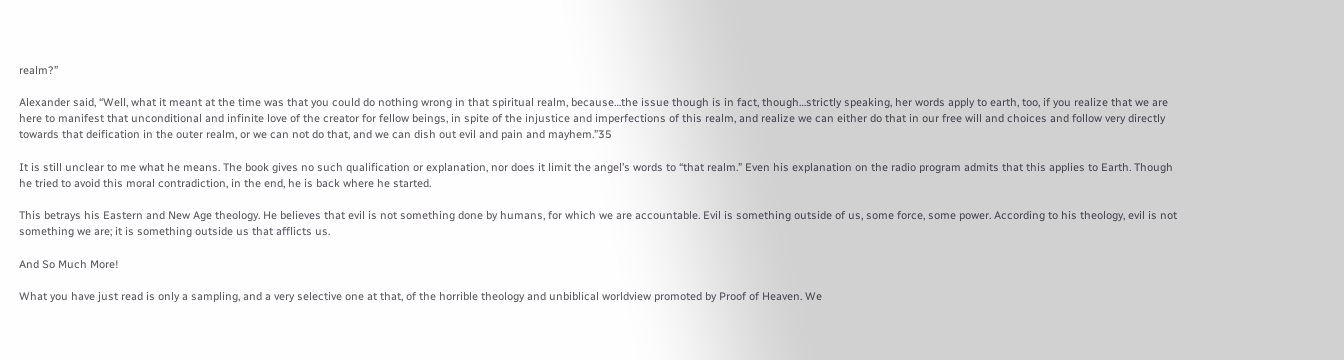realm?”

Alexander said, “Well, what it meant at the time was that you could do nothing wrong in that spiritual realm, because…the issue though is in fact, though…strictly speaking, her words apply to earth, too, if you realize that we are here to manifest that unconditional and infinite love of the creator for fellow beings, in spite of the injustice and imperfections of this realm, and realize we can either do that in our free will and choices and follow very directly towards that deification in the outer realm, or we can not do that, and we can dish out evil and pain and mayhem.”35

It is still unclear to me what he means. The book gives no such qualification or explanation, nor does it limit the angel’s words to “that realm.” Even his explanation on the radio program admits that this applies to Earth. Though he tried to avoid this moral contradiction, in the end, he is back where he started.

This betrays his Eastern and New Age theology. He believes that evil is not something done by humans, for which we are accountable. Evil is something outside of us, some force, some power. According to his theology, evil is not something we are; it is something outside us that afflicts us.

And So Much More!

What you have just read is only a sampling, and a very selective one at that, of the horrible theology and unbiblical worldview promoted by Proof of Heaven. We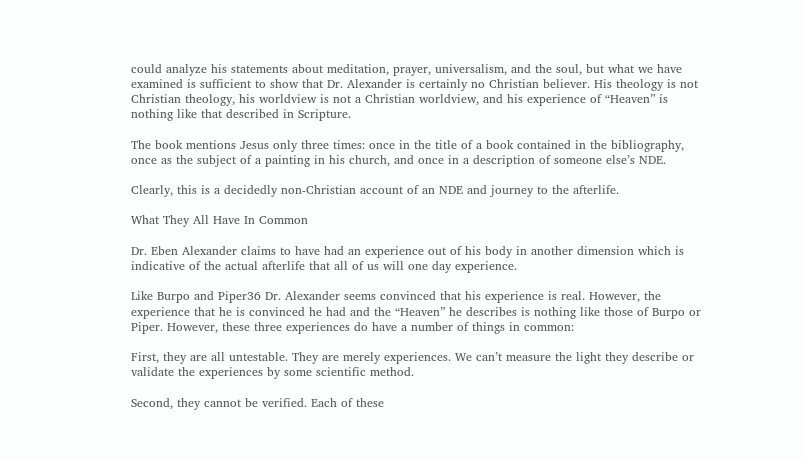could analyze his statements about meditation, prayer, universalism, and the soul, but what we have examined is sufficient to show that Dr. Alexander is certainly no Christian believer. His theology is not Christian theology, his worldview is not a Christian worldview, and his experience of “Heaven” is nothing like that described in Scripture.

The book mentions Jesus only three times: once in the title of a book contained in the bibliography, once as the subject of a painting in his church, and once in a description of someone else’s NDE.

Clearly, this is a decidedly non-Christian account of an NDE and journey to the afterlife.

What They All Have In Common

Dr. Eben Alexander claims to have had an experience out of his body in another dimension which is indicative of the actual afterlife that all of us will one day experience.

Like Burpo and Piper36 Dr. Alexander seems convinced that his experience is real. However, the experience that he is convinced he had and the “Heaven” he describes is nothing like those of Burpo or Piper. However, these three experiences do have a number of things in common:

First, they are all untestable. They are merely experiences. We can’t measure the light they describe or validate the experiences by some scientific method.

Second, they cannot be verified. Each of these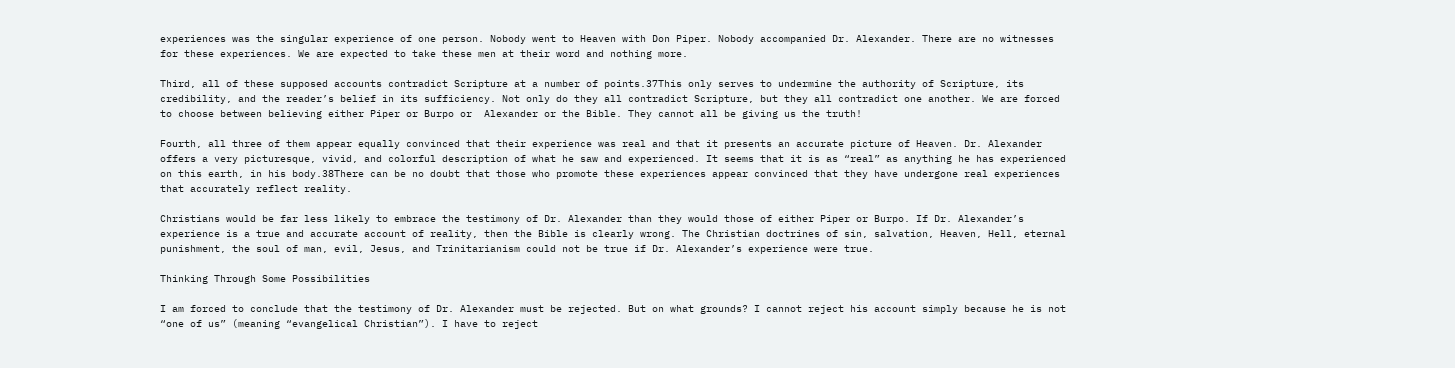experiences was the singular experience of one person. Nobody went to Heaven with Don Piper. Nobody accompanied Dr. Alexander. There are no witnesses for these experiences. We are expected to take these men at their word and nothing more.

Third, all of these supposed accounts contradict Scripture at a number of points.37This only serves to undermine the authority of Scripture, its credibility, and the reader’s belief in its sufficiency. Not only do they all contradict Scripture, but they all contradict one another. We are forced to choose between believing either Piper or Burpo or  Alexander or the Bible. They cannot all be giving us the truth!

Fourth, all three of them appear equally convinced that their experience was real and that it presents an accurate picture of Heaven. Dr. Alexander offers a very picturesque, vivid, and colorful description of what he saw and experienced. It seems that it is as “real” as anything he has experienced on this earth, in his body.38There can be no doubt that those who promote these experiences appear convinced that they have undergone real experiences that accurately reflect reality.

Christians would be far less likely to embrace the testimony of Dr. Alexander than they would those of either Piper or Burpo. If Dr. Alexander’s experience is a true and accurate account of reality, then the Bible is clearly wrong. The Christian doctrines of sin, salvation, Heaven, Hell, eternal punishment, the soul of man, evil, Jesus, and Trinitarianism could not be true if Dr. Alexander’s experience were true.

Thinking Through Some Possibilities

I am forced to conclude that the testimony of Dr. Alexander must be rejected. But on what grounds? I cannot reject his account simply because he is not “one of us” (meaning “evangelical Christian”). I have to reject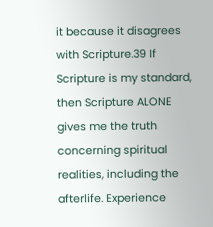it because it disagrees with Scripture.39 If Scripture is my standard, then Scripture ALONE gives me the truth concerning spiritual realities, including the afterlife. Experience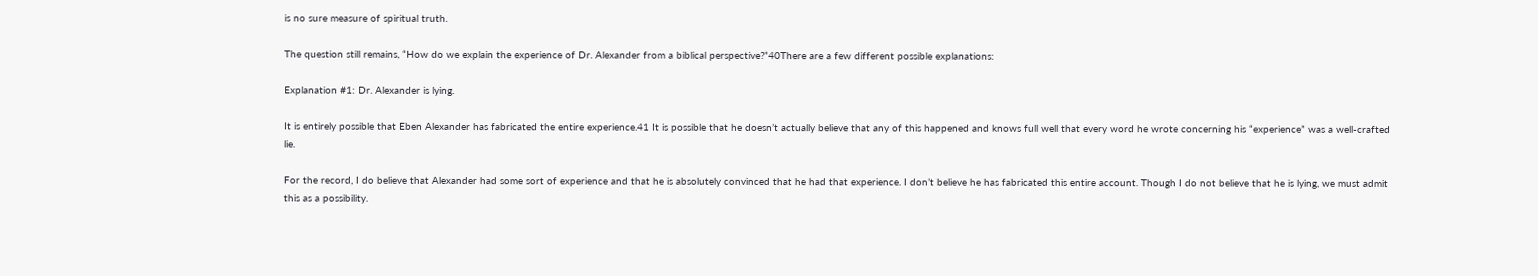is no sure measure of spiritual truth.

The question still remains, “How do we explain the experience of Dr. Alexander from a biblical perspective?”40There are a few different possible explanations:

Explanation #1: Dr. Alexander is lying.

It is entirely possible that Eben Alexander has fabricated the entire experience.41 It is possible that he doesn’t actually believe that any of this happened and knows full well that every word he wrote concerning his “experience” was a well-crafted lie.

For the record, I do believe that Alexander had some sort of experience and that he is absolutely convinced that he had that experience. I don’t believe he has fabricated this entire account. Though I do not believe that he is lying, we must admit this as a possibility.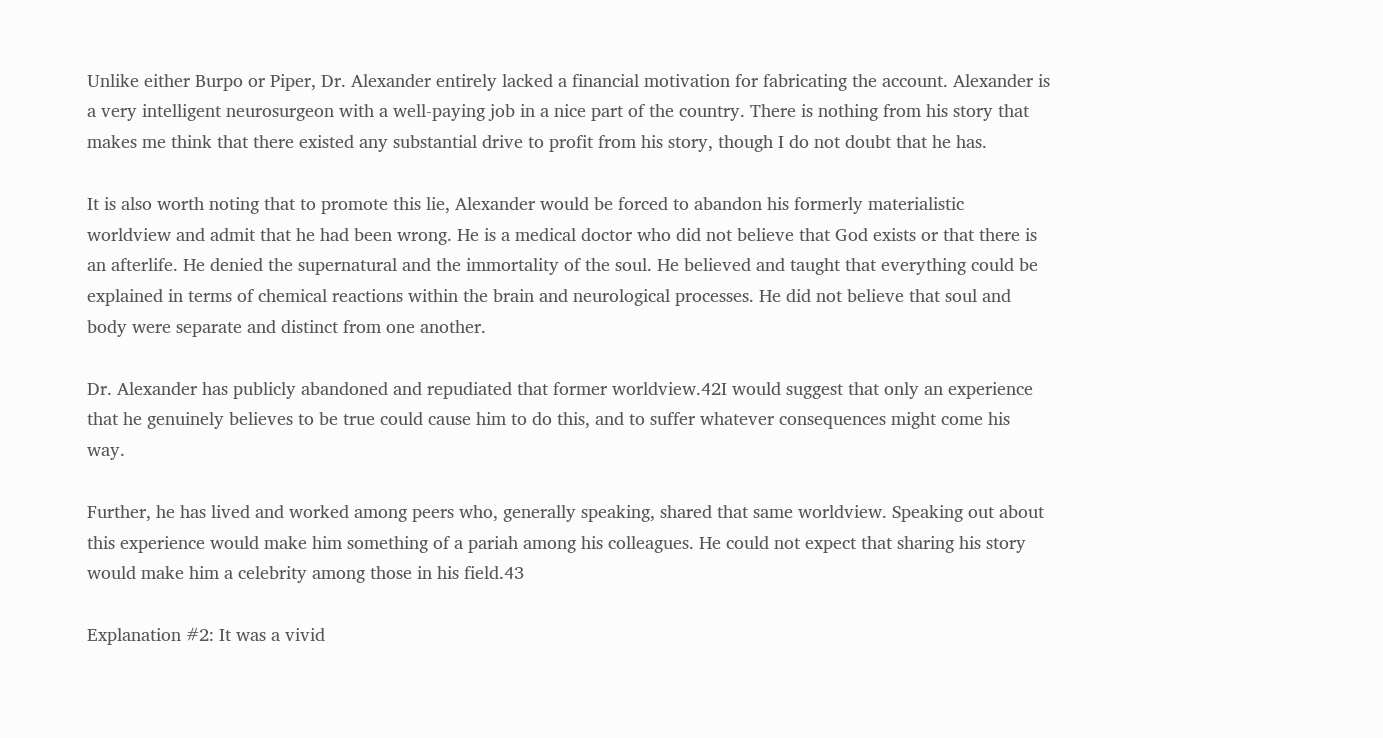Unlike either Burpo or Piper, Dr. Alexander entirely lacked a financial motivation for fabricating the account. Alexander is a very intelligent neurosurgeon with a well-paying job in a nice part of the country. There is nothing from his story that makes me think that there existed any substantial drive to profit from his story, though I do not doubt that he has.

It is also worth noting that to promote this lie, Alexander would be forced to abandon his formerly materialistic worldview and admit that he had been wrong. He is a medical doctor who did not believe that God exists or that there is an afterlife. He denied the supernatural and the immortality of the soul. He believed and taught that everything could be explained in terms of chemical reactions within the brain and neurological processes. He did not believe that soul and body were separate and distinct from one another.

Dr. Alexander has publicly abandoned and repudiated that former worldview.42I would suggest that only an experience that he genuinely believes to be true could cause him to do this, and to suffer whatever consequences might come his way.

Further, he has lived and worked among peers who, generally speaking, shared that same worldview. Speaking out about this experience would make him something of a pariah among his colleagues. He could not expect that sharing his story would make him a celebrity among those in his field.43

Explanation #2: It was a vivid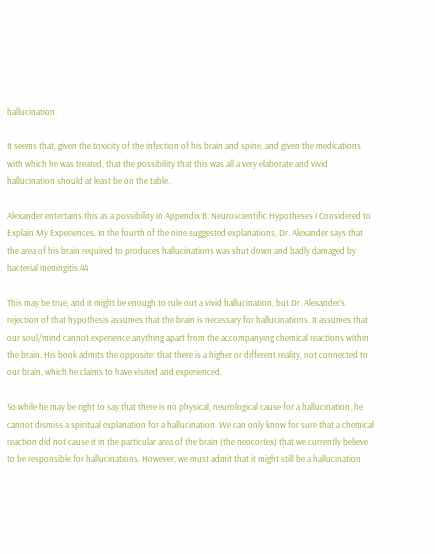hallucination.

It seems that, given the toxicity of the infection of his brain and spine, and given the medications with which he was treated, that the possibility that this was all a very elaborate and vivid hallucination should at least be on the table.

Alexander entertains this as a possibility in Appendix B: Neuroscientific Hypotheses I Considered to Explain My Experiences. In the fourth of the nine suggested explanations, Dr. Alexander says that the area of his brain required to produces hallucinations was shut down and badly damaged by bacterial meningitis.44

This may be true, and it might be enough to rule out a vivid hallucination, but Dr. Alexander’s rejection of that hypothesis assumes that the brain is necessary for hallucinations. It assumes that our soul/mind cannot experience anything apart from the accompanying chemical reactions within the brain. His book admits the opposite: that there is a higher or different reality, not connected to our brain, which he claims to have visited and experienced.

So while he may be right to say that there is no physical, neurological cause for a hallucination, he cannot dismiss a spiritual explanation for a hallucination. We can only know for sure that a chemical reaction did not cause it in the particular area of the brain (the neocortex) that we currently believe to be responsible for hallucinations. However, we must admit that it might still be a hallucination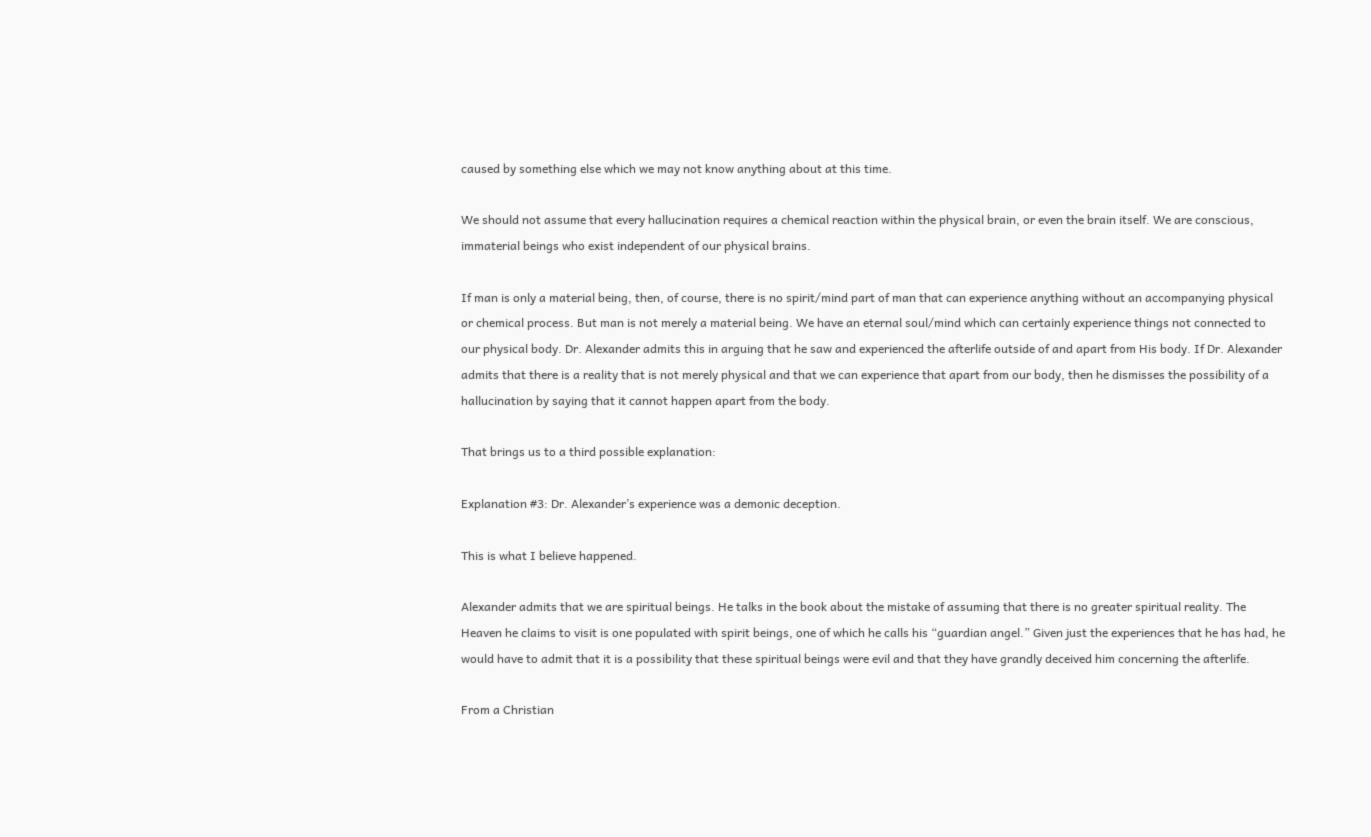caused by something else which we may not know anything about at this time.

We should not assume that every hallucination requires a chemical reaction within the physical brain, or even the brain itself. We are conscious, immaterial beings who exist independent of our physical brains.

If man is only a material being, then, of course, there is no spirit/mind part of man that can experience anything without an accompanying physical or chemical process. But man is not merely a material being. We have an eternal soul/mind which can certainly experience things not connected to our physical body. Dr. Alexander admits this in arguing that he saw and experienced the afterlife outside of and apart from His body. If Dr. Alexander admits that there is a reality that is not merely physical and that we can experience that apart from our body, then he dismisses the possibility of a hallucination by saying that it cannot happen apart from the body.

That brings us to a third possible explanation:

Explanation #3: Dr. Alexander’s experience was a demonic deception.

This is what I believe happened.

Alexander admits that we are spiritual beings. He talks in the book about the mistake of assuming that there is no greater spiritual reality. The Heaven he claims to visit is one populated with spirit beings, one of which he calls his “guardian angel.” Given just the experiences that he has had, he would have to admit that it is a possibility that these spiritual beings were evil and that they have grandly deceived him concerning the afterlife.

From a Christian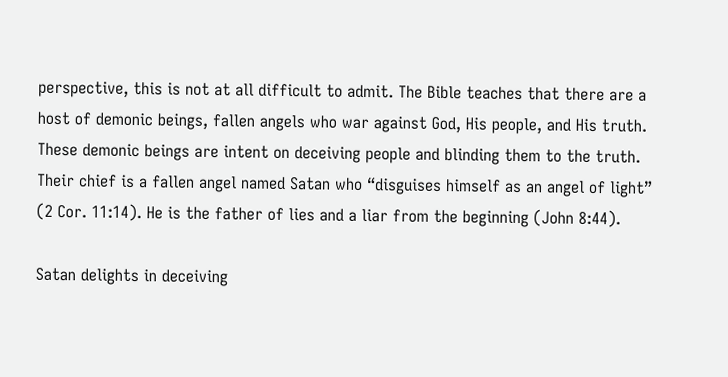perspective, this is not at all difficult to admit. The Bible teaches that there are a host of demonic beings, fallen angels who war against God, His people, and His truth. These demonic beings are intent on deceiving people and blinding them to the truth. Their chief is a fallen angel named Satan who “disguises himself as an angel of light” (2 Cor. 11:14). He is the father of lies and a liar from the beginning (John 8:44).

Satan delights in deceiving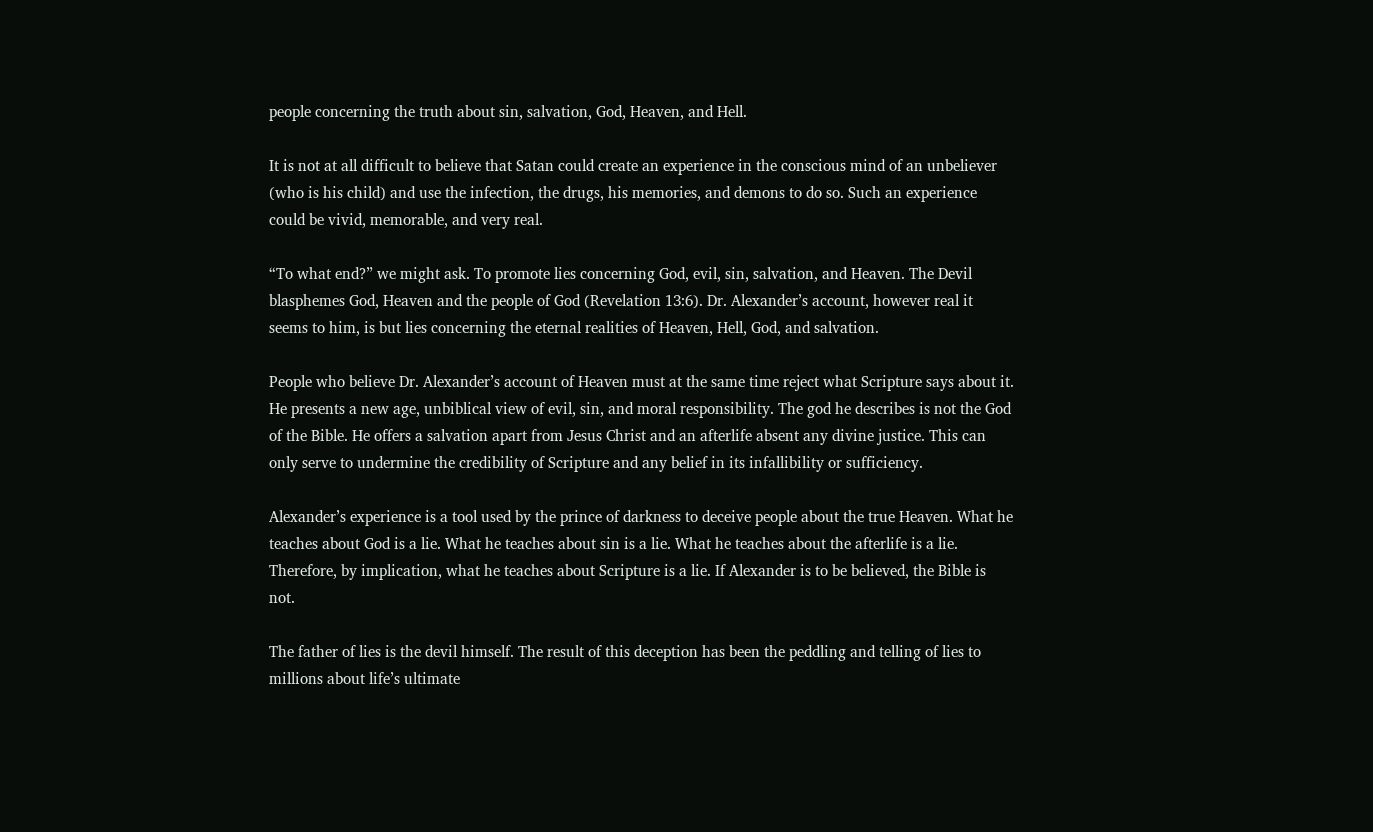people concerning the truth about sin, salvation, God, Heaven, and Hell.

It is not at all difficult to believe that Satan could create an experience in the conscious mind of an unbeliever (who is his child) and use the infection, the drugs, his memories, and demons to do so. Such an experience could be vivid, memorable, and very real.

“To what end?” we might ask. To promote lies concerning God, evil, sin, salvation, and Heaven. The Devil blasphemes God, Heaven and the people of God (Revelation 13:6). Dr. Alexander’s account, however real it seems to him, is but lies concerning the eternal realities of Heaven, Hell, God, and salvation.

People who believe Dr. Alexander’s account of Heaven must at the same time reject what Scripture says about it. He presents a new age, unbiblical view of evil, sin, and moral responsibility. The god he describes is not the God of the Bible. He offers a salvation apart from Jesus Christ and an afterlife absent any divine justice. This can only serve to undermine the credibility of Scripture and any belief in its infallibility or sufficiency.

Alexander’s experience is a tool used by the prince of darkness to deceive people about the true Heaven. What he teaches about God is a lie. What he teaches about sin is a lie. What he teaches about the afterlife is a lie. Therefore, by implication, what he teaches about Scripture is a lie. If Alexander is to be believed, the Bible is not.

The father of lies is the devil himself. The result of this deception has been the peddling and telling of lies to millions about life’s ultimate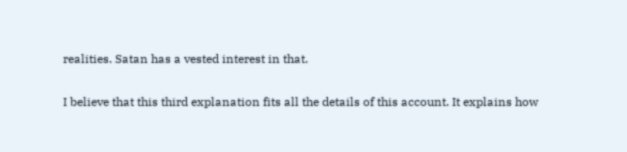realities. Satan has a vested interest in that.

I believe that this third explanation fits all the details of this account. It explains how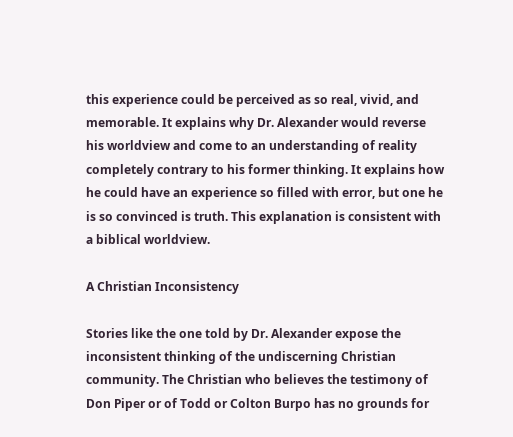this experience could be perceived as so real, vivid, and memorable. It explains why Dr. Alexander would reverse his worldview and come to an understanding of reality completely contrary to his former thinking. It explains how he could have an experience so filled with error, but one he is so convinced is truth. This explanation is consistent with a biblical worldview.

A Christian Inconsistency

Stories like the one told by Dr. Alexander expose the inconsistent thinking of the undiscerning Christian community. The Christian who believes the testimony of Don Piper or of Todd or Colton Burpo has no grounds for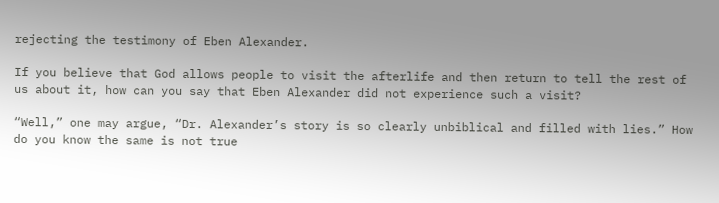rejecting the testimony of Eben Alexander.

If you believe that God allows people to visit the afterlife and then return to tell the rest of us about it, how can you say that Eben Alexander did not experience such a visit?

“Well,” one may argue, “Dr. Alexander’s story is so clearly unbiblical and filled with lies.” How do you know the same is not true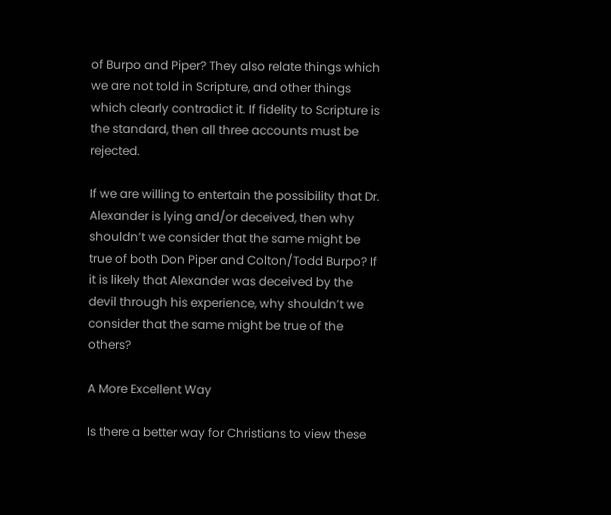of Burpo and Piper? They also relate things which we are not told in Scripture, and other things which clearly contradict it. If fidelity to Scripture is the standard, then all three accounts must be rejected.

If we are willing to entertain the possibility that Dr. Alexander is lying and/or deceived, then why shouldn’t we consider that the same might be true of both Don Piper and Colton/Todd Burpo? If it is likely that Alexander was deceived by the devil through his experience, why shouldn’t we consider that the same might be true of the others?

A More Excellent Way

Is there a better way for Christians to view these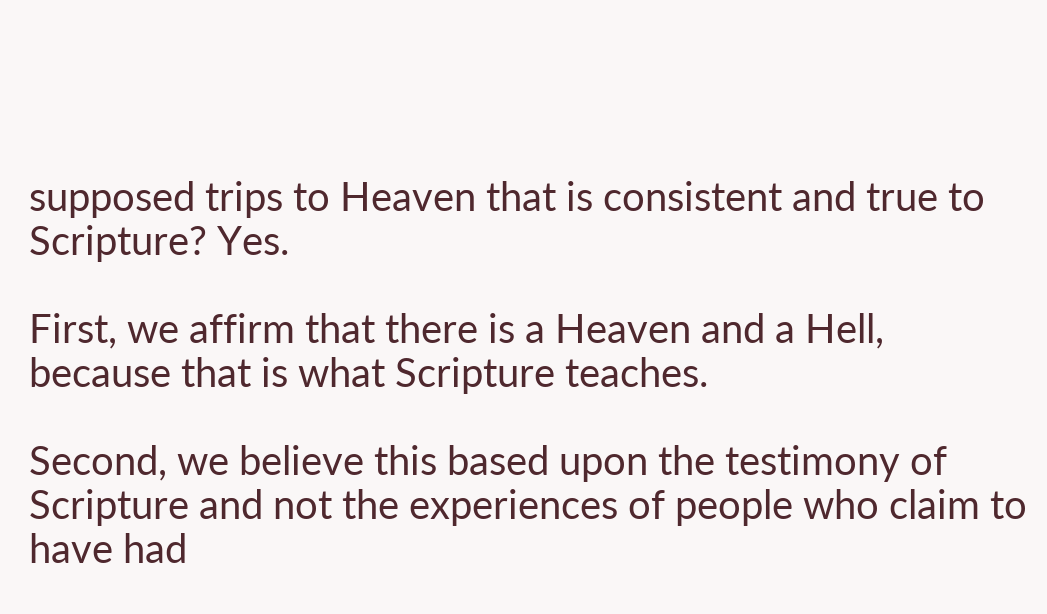supposed trips to Heaven that is consistent and true to Scripture? Yes.

First, we affirm that there is a Heaven and a Hell, because that is what Scripture teaches.

Second, we believe this based upon the testimony of Scripture and not the experiences of people who claim to have had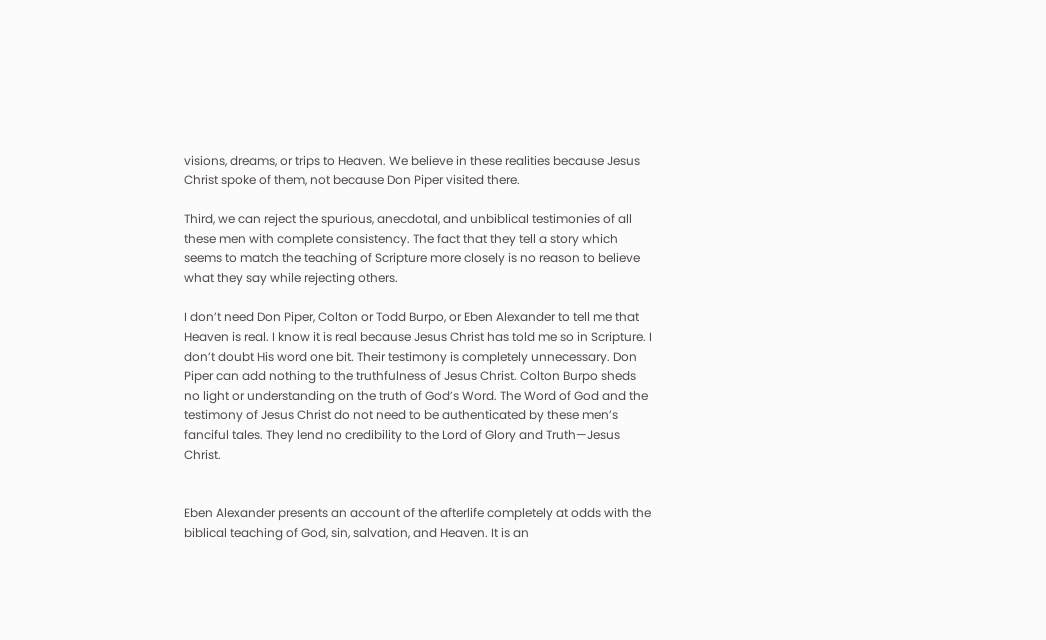visions, dreams, or trips to Heaven. We believe in these realities because Jesus Christ spoke of them, not because Don Piper visited there.

Third, we can reject the spurious, anecdotal, and unbiblical testimonies of all these men with complete consistency. The fact that they tell a story which seems to match the teaching of Scripture more closely is no reason to believe what they say while rejecting others.

I don’t need Don Piper, Colton or Todd Burpo, or Eben Alexander to tell me that Heaven is real. I know it is real because Jesus Christ has told me so in Scripture. I don’t doubt His word one bit. Their testimony is completely unnecessary. Don Piper can add nothing to the truthfulness of Jesus Christ. Colton Burpo sheds no light or understanding on the truth of God’s Word. The Word of God and the testimony of Jesus Christ do not need to be authenticated by these men’s fanciful tales. They lend no credibility to the Lord of Glory and Truth—Jesus Christ.


Eben Alexander presents an account of the afterlife completely at odds with the biblical teaching of God, sin, salvation, and Heaven. It is an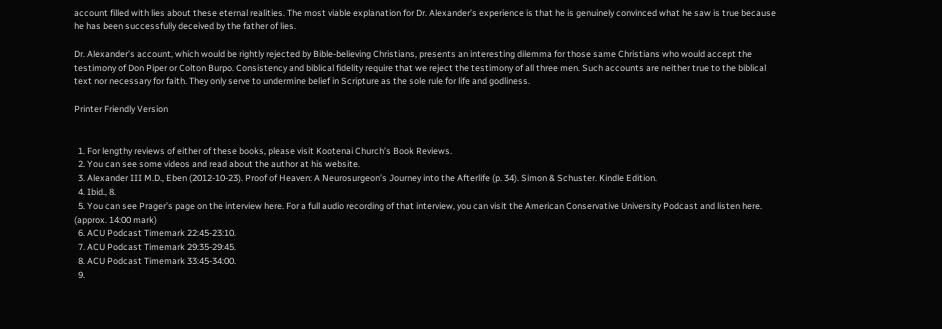account filled with lies about these eternal realities. The most viable explanation for Dr. Alexander’s experience is that he is genuinely convinced what he saw is true because he has been successfully deceived by the father of lies.

Dr. Alexander’s account, which would be rightly rejected by Bible-believing Christians, presents an interesting dilemma for those same Christians who would accept the testimony of Don Piper or Colton Burpo. Consistency and biblical fidelity require that we reject the testimony of all three men. Such accounts are neither true to the biblical text nor necessary for faith. They only serve to undermine belief in Scripture as the sole rule for life and godliness.

Printer Friendly Version


  1. For lengthy reviews of either of these books, please visit Kootenai Church’s Book Reviews.
  2. You can see some videos and read about the author at his website.
  3. Alexander III M.D., Eben (2012-10-23). Proof of Heaven: A Neurosurgeon’s Journey into the Afterlife (p. 34). Simon & Schuster. Kindle Edition.
  4. Ibid., 8.
  5. You can see Prager’s page on the interview here. For a full audio recording of that interview, you can visit the American Conservative University Podcast and listen here. (approx. 14:00 mark)
  6. ACU Podcast Timemark 22:45-23:10.
  7. ACU Podcast Timemark 29:35-29:45.
  8. ACU Podcast Timemark 33:45-34:00.
  9.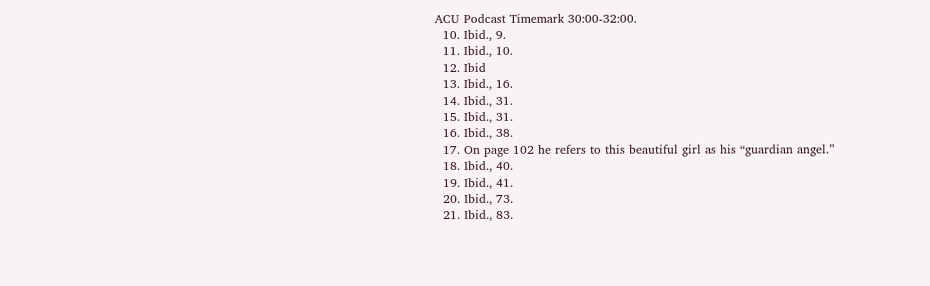ACU Podcast Timemark 30:00-32:00.
  10. Ibid., 9.
  11. Ibid., 10.
  12. Ibid
  13. Ibid., 16.
  14. Ibid., 31.
  15. Ibid., 31.
  16. Ibid., 38.
  17. On page 102 he refers to this beautiful girl as his “guardian angel.”
  18. Ibid., 40.
  19. Ibid., 41.
  20. Ibid., 73.
  21. Ibid., 83.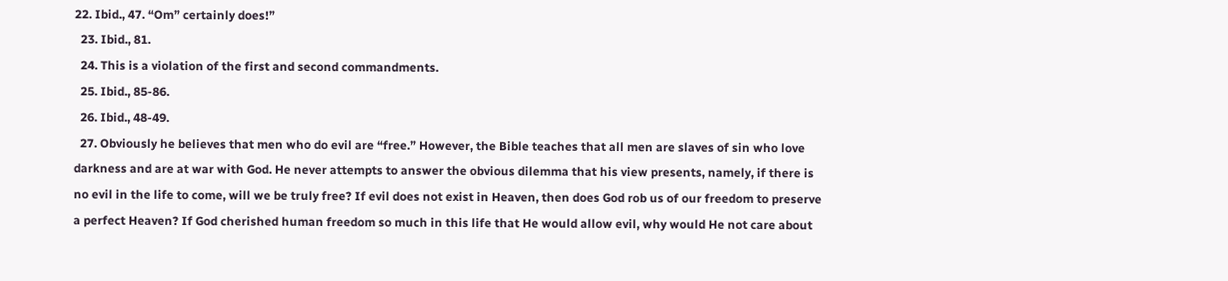22. Ibid., 47. “Om” certainly does!”
  23. Ibid., 81.
  24. This is a violation of the first and second commandments.
  25. Ibid., 85-86.
  26. Ibid., 48-49.
  27. Obviously he believes that men who do evil are “free.” However, the Bible teaches that all men are slaves of sin who love darkness and are at war with God. He never attempts to answer the obvious dilemma that his view presents, namely, if there is no evil in the life to come, will we be truly free? If evil does not exist in Heaven, then does God rob us of our freedom to preserve a perfect Heaven? If God cherished human freedom so much in this life that He would allow evil, why would He not care about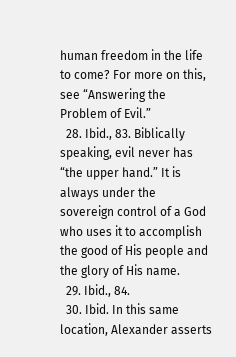human freedom in the life to come? For more on this, see “Answering the Problem of Evil.”
  28. Ibid., 83. Biblically speaking, evil never has “the upper hand.” It is always under the sovereign control of a God who uses it to accomplish the good of His people and the glory of His name.
  29. Ibid., 84.
  30. Ibid. In this same location, Alexander asserts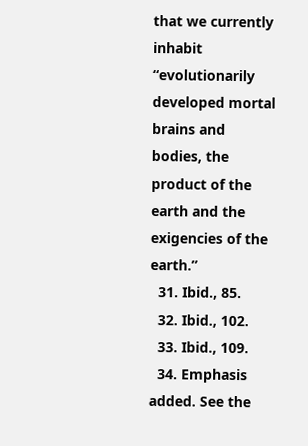that we currently inhabit “evolutionarily developed mortal brains and bodies, the product of the earth and the exigencies of the earth.”
  31. Ibid., 85.
  32. Ibid., 102.
  33. Ibid., 109.
  34. Emphasis added. See the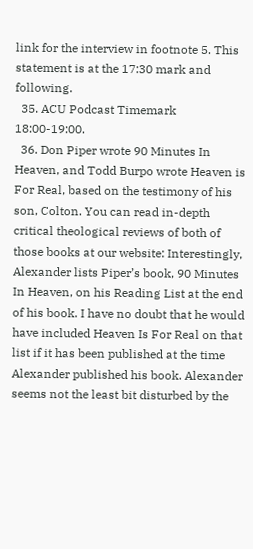link for the interview in footnote 5. This statement is at the 17:30 mark and following.
  35. ACU Podcast Timemark 18:00-19:00.
  36. Don Piper wrote 90 Minutes In Heaven, and Todd Burpo wrote Heaven is For Real, based on the testimony of his son, Colton. You can read in-depth critical theological reviews of both of those books at our website: Interestingly, Alexander lists Piper’s book, 90 Minutes In Heaven, on his Reading List at the end of his book. I have no doubt that he would have included Heaven Is For Real on that list if it has been published at the time Alexander published his book. Alexander seems not the least bit disturbed by the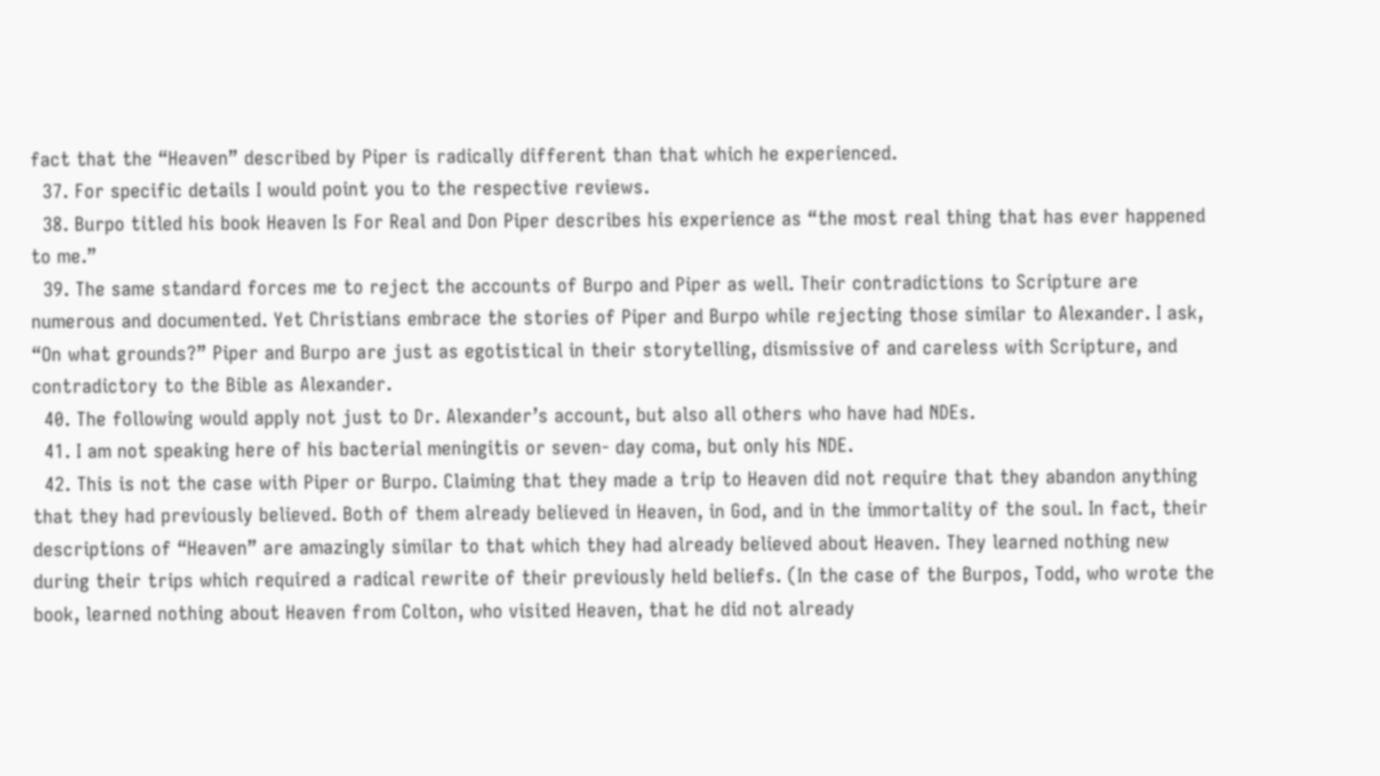fact that the “Heaven” described by Piper is radically different than that which he experienced.
  37. For specific details I would point you to the respective reviews.
  38. Burpo titled his book Heaven Is For Real and Don Piper describes his experience as “the most real thing that has ever happened to me.”
  39. The same standard forces me to reject the accounts of Burpo and Piper as well. Their contradictions to Scripture are numerous and documented. Yet Christians embrace the stories of Piper and Burpo while rejecting those similar to Alexander. I ask, “On what grounds?” Piper and Burpo are just as egotistical in their storytelling, dismissive of and careless with Scripture, and contradictory to the Bible as Alexander.
  40. The following would apply not just to Dr. Alexander’s account, but also all others who have had NDEs.
  41. I am not speaking here of his bacterial meningitis or seven- day coma, but only his NDE.
  42. This is not the case with Piper or Burpo. Claiming that they made a trip to Heaven did not require that they abandon anything that they had previously believed. Both of them already believed in Heaven, in God, and in the immortality of the soul. In fact, their descriptions of “Heaven” are amazingly similar to that which they had already believed about Heaven. They learned nothing new during their trips which required a radical rewrite of their previously held beliefs. (In the case of the Burpos, Todd, who wrote the book, learned nothing about Heaven from Colton, who visited Heaven, that he did not already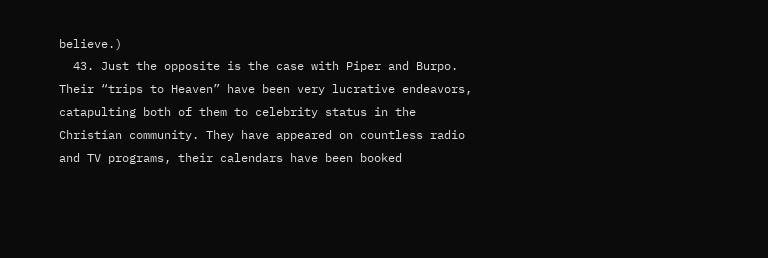believe.)
  43. Just the opposite is the case with Piper and Burpo. Their “trips to Heaven” have been very lucrative endeavors, catapulting both of them to celebrity status in the Christian community. They have appeared on countless radio and TV programs, their calendars have been booked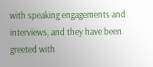with speaking engagements and interviews, and they have been greeted with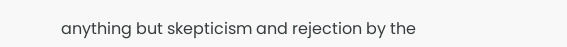anything but skepticism and rejection by the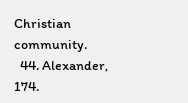Christian community.
  44. Alexander, 174.